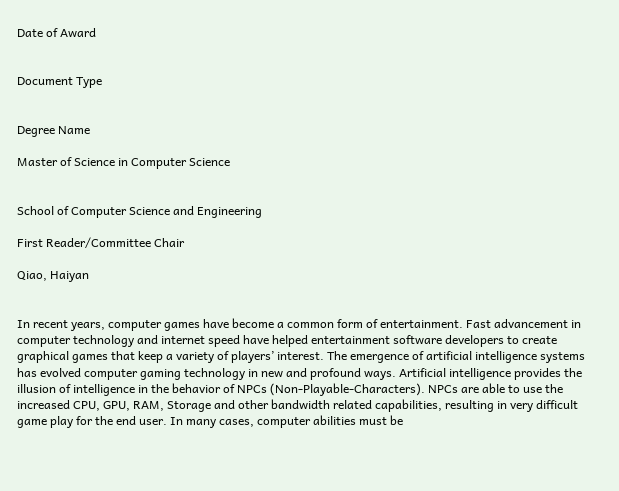Date of Award


Document Type


Degree Name

Master of Science in Computer Science


School of Computer Science and Engineering

First Reader/Committee Chair

Qiao, Haiyan


In recent years, computer games have become a common form of entertainment. Fast advancement in computer technology and internet speed have helped entertainment software developers to create graphical games that keep a variety of players’ interest. The emergence of artificial intelligence systems has evolved computer gaming technology in new and profound ways. Artificial intelligence provides the illusion of intelligence in the behavior of NPCs (Non-Playable-Characters). NPCs are able to use the increased CPU, GPU, RAM, Storage and other bandwidth related capabilities, resulting in very difficult game play for the end user. In many cases, computer abilities must be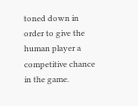toned down in order to give the human player a competitive chance in the game.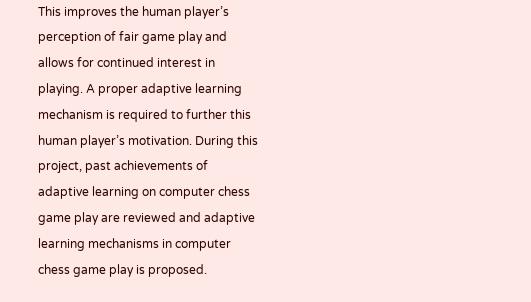This improves the human player’s perception of fair game play and allows for continued interest in playing. A proper adaptive learning mechanism is required to further this human player’s motivation. During this project, past achievements of adaptive learning on computer chess game play are reviewed and adaptive learning mechanisms in computer chess game play is proposed.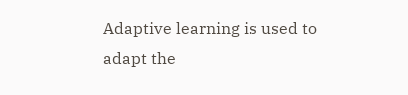Adaptive learning is used to adapt the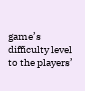game’s difficulty level to the players’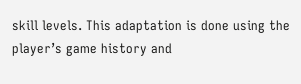skill levels. This adaptation is done using the player’s game history and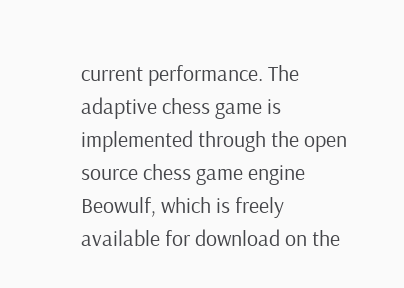current performance. The adaptive chess game is implemented through the open source chess game engine Beowulf, which is freely available for download on the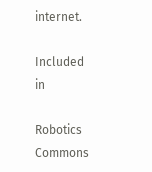internet.

Included in

Robotics Commons